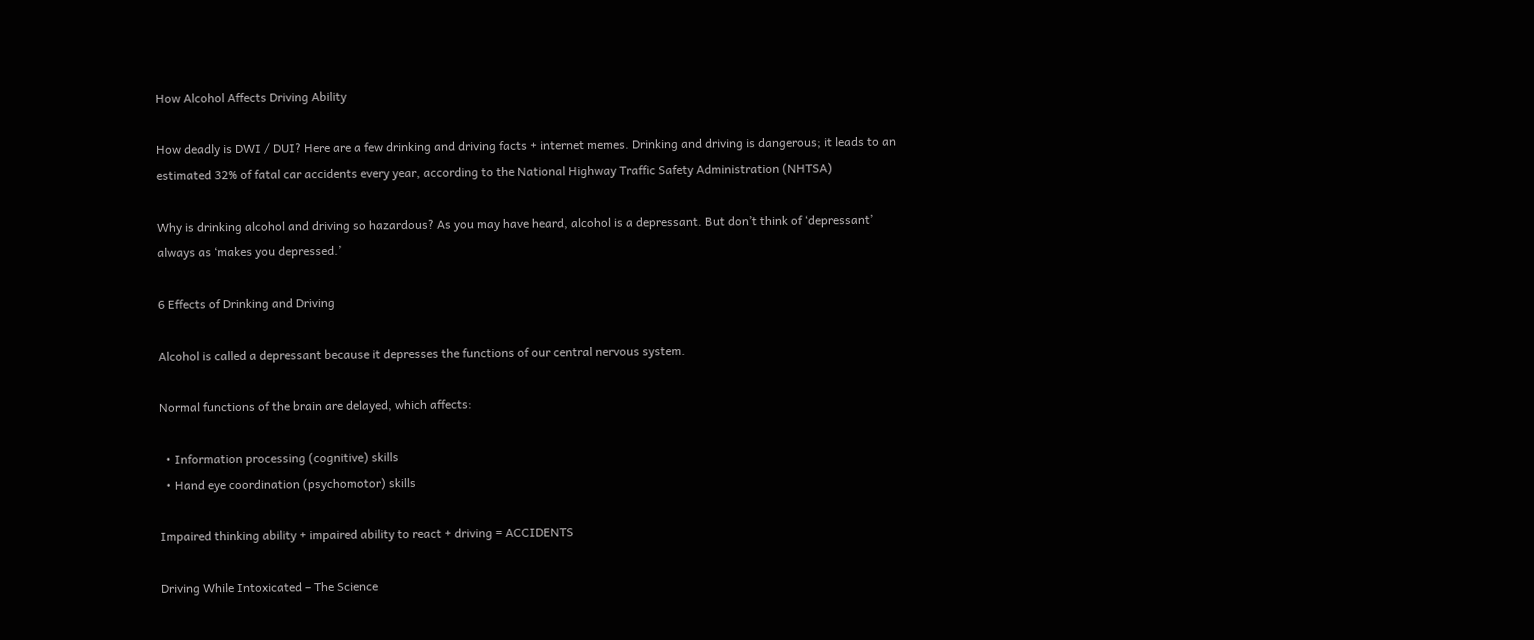How Alcohol Affects Driving Ability

How deadly is DWI / DUI? Here are a few drinking and driving facts + internet memes. Drinking and driving is dangerous; it leads to an estimated 32% of fatal car accidents every year, according to the National Highway Traffic Safety Administration (NHTSA)

Why is drinking alcohol and driving so hazardous? As you may have heard, alcohol is a depressant. But don’t think of ‘depressant’ always as ‘makes you depressed.’

6 Effects of Drinking and Driving

Alcohol is called a depressant because it depresses the functions of our central nervous system.

Normal functions of the brain are delayed, which affects:

  • Information processing (cognitive) skills
  • Hand eye coordination (psychomotor) skills

Impaired thinking ability + impaired ability to react + driving = ACCIDENTS

Driving While Intoxicated – The Science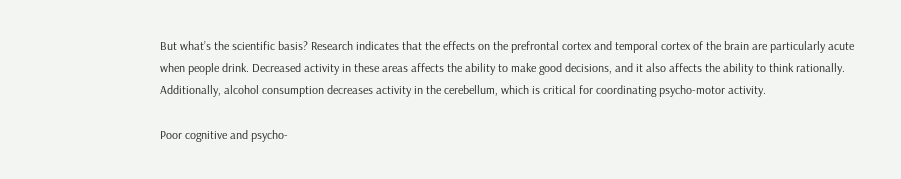But what’s the scientific basis? Research indicates that the effects on the prefrontal cortex and temporal cortex of the brain are particularly acute when people drink. Decreased activity in these areas affects the ability to make good decisions, and it also affects the ability to think rationally. Additionally, alcohol consumption decreases activity in the cerebellum, which is critical for coordinating psycho-motor activity.

Poor cognitive and psycho-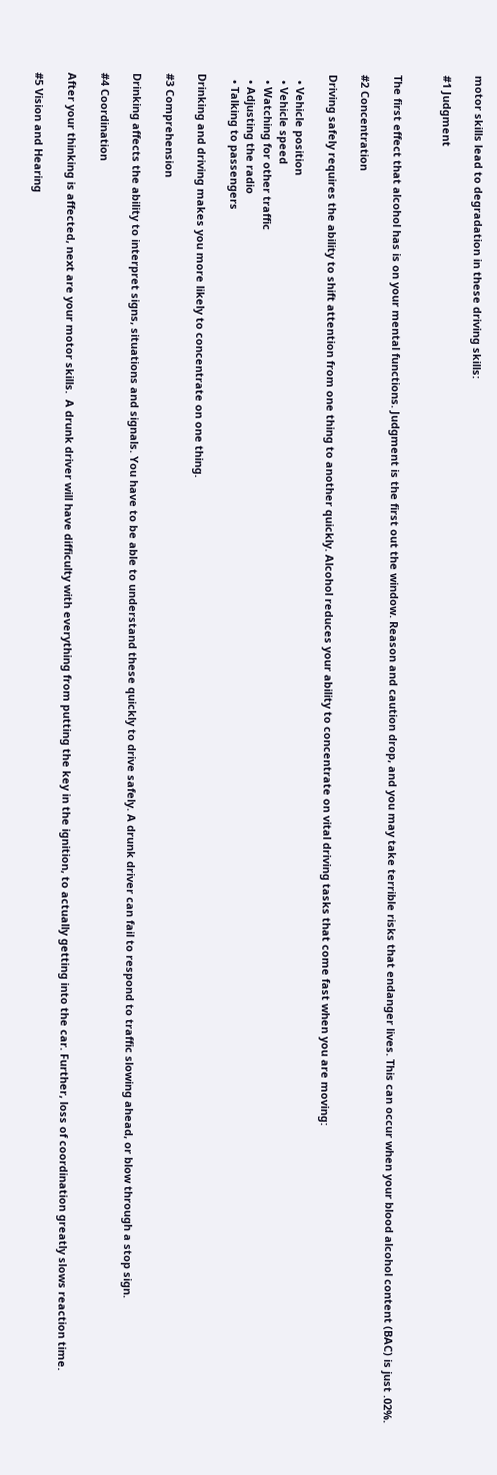motor skills lead to degradation in these driving skills:

#1 Judgment


The first effect that alcohol has is on your mental functions. Judgment is the first out the window. Reason and caution drop, and you may take terrible risks that endanger lives. This can occur when your blood alcohol content (BAC) is just .02%.

#2 Concentration

Driving safely requires the ability to shift attention from one thing to another quickly. Alcohol reduces your ability to concentrate on vital driving tasks that come fast when you are moving:

  • Vehicle position
  • Vehicle speed
  • Watching for other traffic
  • Adjusting the radio
  • Talking to passengers

Drinking and driving makes you more likely to concentrate on one thing.

#3 Comprehension

Drinking affects the ability to interpret signs, situations and signals. You have to be able to understand these quickly to drive safely. A drunk driver can fail to respond to traffic slowing ahead, or blow through a stop sign.

#4 Coordination

After your thinking is affected, next are your motor skills.  A drunk driver will have difficulty with everything from putting the key in the ignition, to actually getting into the car. Further, loss of coordination greatly slows reaction time.

#5 Vision and Hearing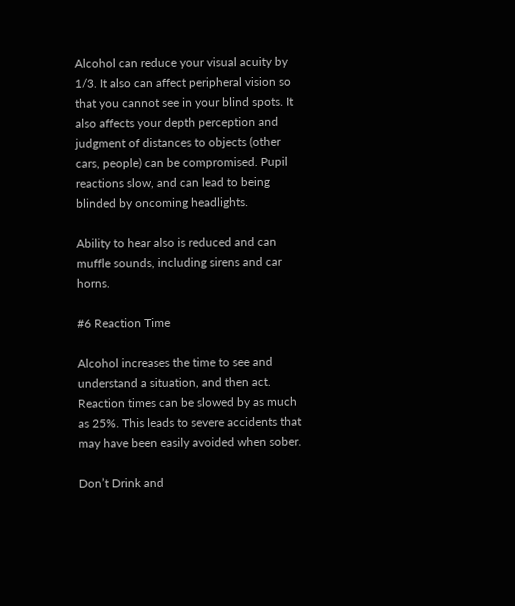Alcohol can reduce your visual acuity by 1/3. It also can affect peripheral vision so that you cannot see in your blind spots. It also affects your depth perception and judgment of distances to objects (other cars, people) can be compromised. Pupil reactions slow, and can lead to being blinded by oncoming headlights.

Ability to hear also is reduced and can muffle sounds, including sirens and car horns.

#6 Reaction Time

Alcohol increases the time to see and understand a situation, and then act. Reaction times can be slowed by as much as 25%. This leads to severe accidents that may have been easily avoided when sober.

Don’t Drink and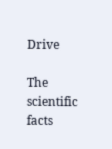Drive

The scientific facts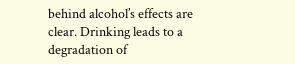behind alcohol’s effects are clear. Drinking leads to a degradation of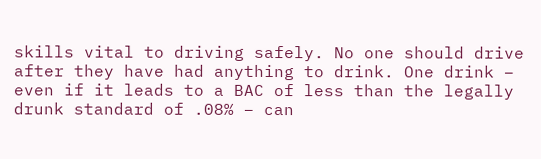skills vital to driving safely. No one should drive after they have had anything to drink. One drink – even if it leads to a BAC of less than the legally drunk standard of .08% – can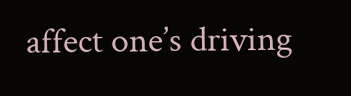affect one’s driving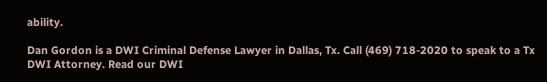ability.

Dan Gordon is a DWI Criminal Defense Lawyer in Dallas, Tx. Call (469) 718-2020 to speak to a Tx DWI Attorney. Read our DWI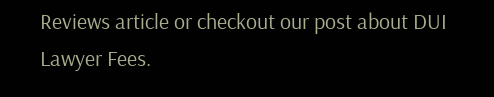Reviews article or checkout our post about DUI Lawyer Fees.